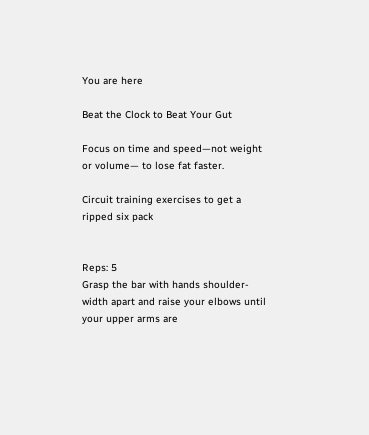You are here

Beat the Clock to Beat Your Gut

Focus on time and speed—not weight or volume— to lose fat faster.

Circuit training exercises to get a ripped six pack


Reps: 5
Grasp the bar with hands shoulder-width apart and raise your elbows until your upper arms are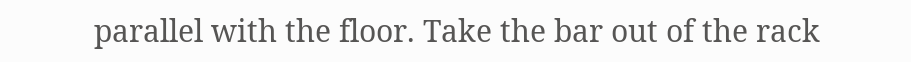parallel with the floor. Take the bar out of the rack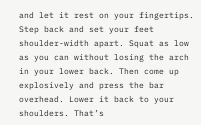and let it rest on your fingertips. Step back and set your feet shoulder-width apart. Squat as low as you can without losing the arch in your lower back. Then come up explosively and press the bar overhead. Lower it back to your shoulders. That’s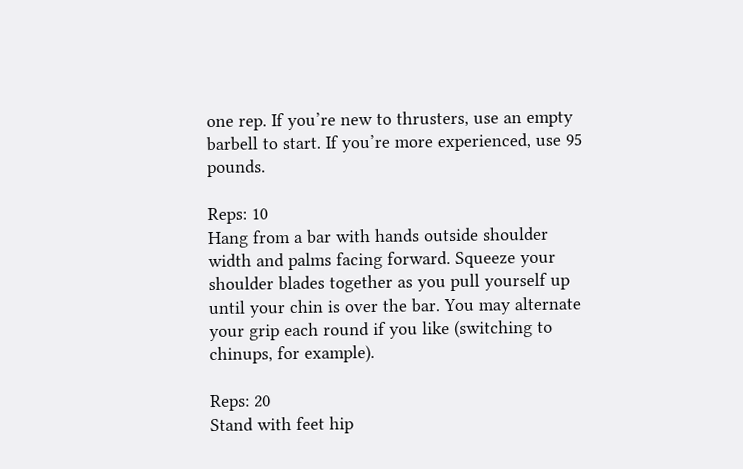one rep. If you’re new to thrusters, use an empty barbell to start. If you’re more experienced, use 95 pounds.

Reps: 10
Hang from a bar with hands outside shoulder width and palms facing forward. Squeeze your shoulder blades together as you pull yourself up until your chin is over the bar. You may alternate your grip each round if you like (switching to chinups, for example).

Reps: 20
Stand with feet hip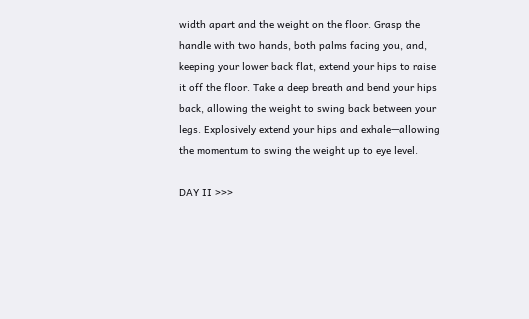width apart and the weight on the floor. Grasp the handle with two hands, both palms facing you, and, keeping your lower back flat, extend your hips to raise it off the floor. Take a deep breath and bend your hips back, allowing the weight to swing back between your legs. Explosively extend your hips and exhale—allowing the momentum to swing the weight up to eye level.

DAY II >>>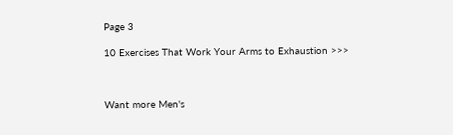Page 3

10 Exercises That Work Your Arms to Exhaustion >>>



Want more Men's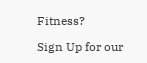Fitness?

Sign Up for our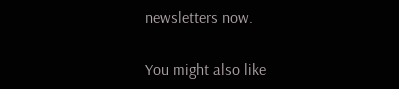newsletters now.

You might also like